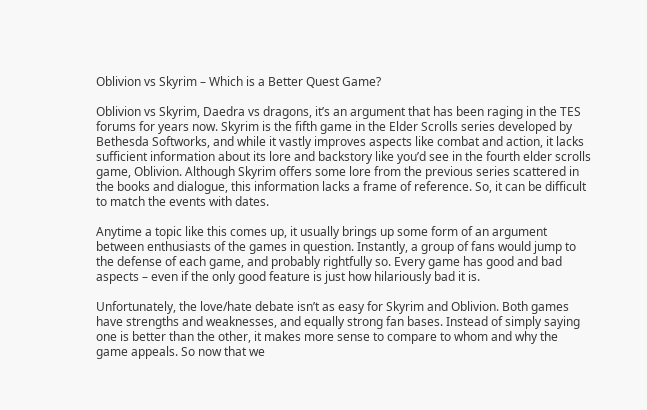Oblivion vs Skyrim – Which is a Better Quest Game?

Oblivion vs Skyrim, Daedra vs dragons, it’s an argument that has been raging in the TES forums for years now. Skyrim is the fifth game in the Elder Scrolls series developed by Bethesda Softworks, and while it vastly improves aspects like combat and action, it lacks sufficient information about its lore and backstory like you’d see in the fourth elder scrolls game, Oblivion. Although Skyrim offers some lore from the previous series scattered in the books and dialogue, this information lacks a frame of reference. So, it can be difficult to match the events with dates.

Anytime a topic like this comes up, it usually brings up some form of an argument between enthusiasts of the games in question. Instantly, a group of fans would jump to the defense of each game, and probably rightfully so. Every game has good and bad aspects – even if the only good feature is just how hilariously bad it is.

Unfortunately, the love/hate debate isn’t as easy for Skyrim and Oblivion. Both games have strengths and weaknesses, and equally strong fan bases. Instead of simply saying one is better than the other, it makes more sense to compare to whom and why the game appeals. So now that we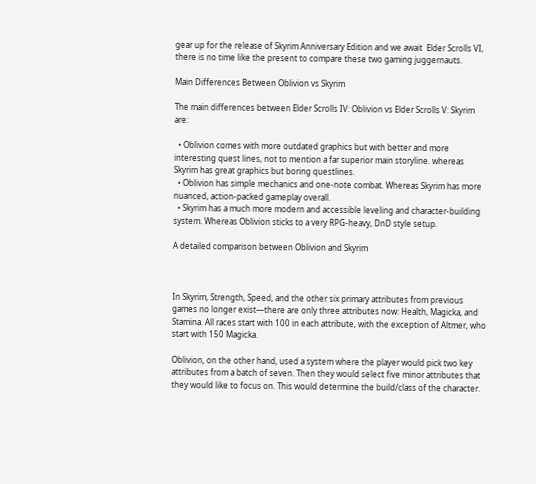gear up for the release of Skyrim Anniversary Edition and we await  Elder Scrolls VI, there is no time like the present to compare these two gaming juggernauts.

Main Differences Between Oblivion vs Skyrim

The main differences between Elder Scrolls IV: Oblivion vs Elder Scrolls V: Skyrim are:

  • Oblivion comes with more outdated graphics but with better and more interesting quest lines, not to mention a far superior main storyline. whereas Skyrim has great graphics but boring questlines.
  • Oblivion has simple mechanics and one-note combat. Whereas Skyrim has more nuanced, action-packed gameplay overall.
  • Skyrim has a much more modern and accessible leveling and character-building system. Whereas Oblivion sticks to a very RPG-heavy, DnD style setup.

A detailed comparison between Oblivion and Skyrim



In Skyrim, Strength, Speed, and the other six primary attributes from previous games no longer exist—there are only three attributes now: Health, Magicka, and Stamina. All races start with 100 in each attribute, with the exception of Altmer, who start with 150 Magicka.

Oblivion, on the other hand, used a system where the player would pick two key attributes from a batch of seven. Then they would select five minor attributes that they would like to focus on. This would determine the build/class of the character.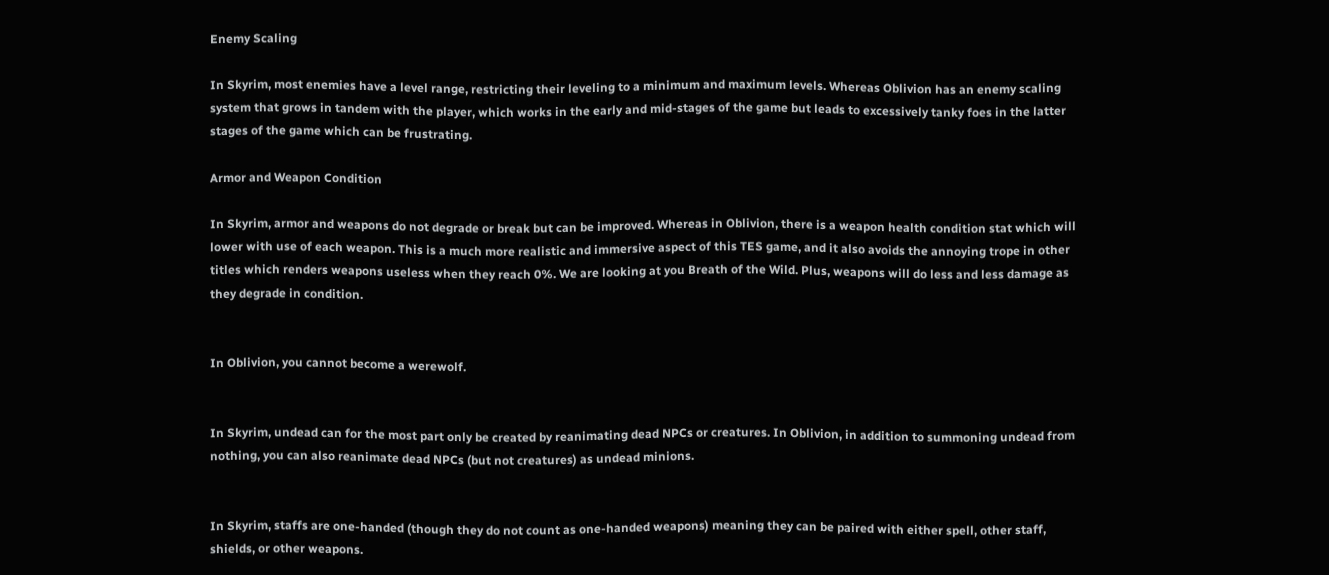Enemy Scaling

In Skyrim, most enemies have a level range, restricting their leveling to a minimum and maximum levels. Whereas Oblivion has an enemy scaling system that grows in tandem with the player, which works in the early and mid-stages of the game but leads to excessively tanky foes in the latter stages of the game which can be frustrating.

Armor and Weapon Condition

In Skyrim, armor and weapons do not degrade or break but can be improved. Whereas in Oblivion, there is a weapon health condition stat which will lower with use of each weapon. This is a much more realistic and immersive aspect of this TES game, and it also avoids the annoying trope in other titles which renders weapons useless when they reach 0%. We are looking at you Breath of the Wild. Plus, weapons will do less and less damage as they degrade in condition.


In Oblivion, you cannot become a werewolf.


In Skyrim, undead can for the most part only be created by reanimating dead NPCs or creatures. In Oblivion, in addition to summoning undead from nothing, you can also reanimate dead NPCs (but not creatures) as undead minions.


In Skyrim, staffs are one-handed (though they do not count as one-handed weapons) meaning they can be paired with either spell, other staff, shields, or other weapons.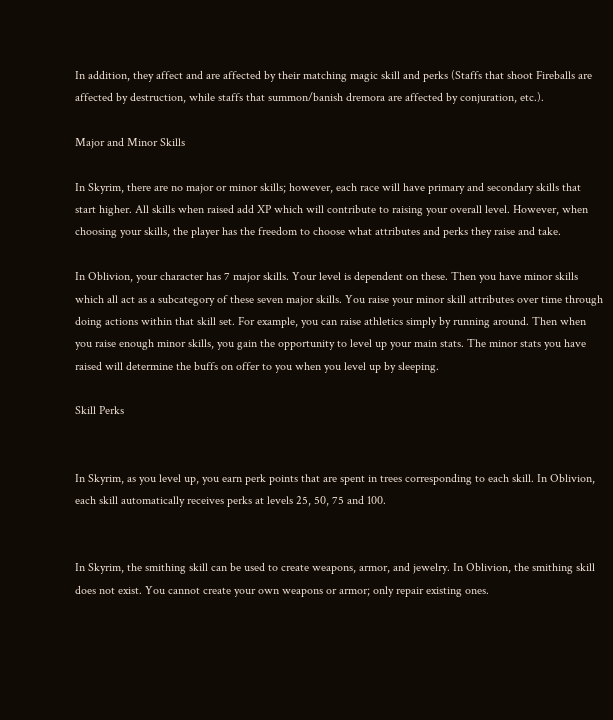In addition, they affect and are affected by their matching magic skill and perks (Staffs that shoot Fireballs are affected by destruction, while staffs that summon/banish dremora are affected by conjuration, etc.).

Major and Minor Skills

In Skyrim, there are no major or minor skills; however, each race will have primary and secondary skills that start higher. All skills when raised add XP which will contribute to raising your overall level. However, when choosing your skills, the player has the freedom to choose what attributes and perks they raise and take.

In Oblivion, your character has 7 major skills. Your level is dependent on these. Then you have minor skills which all act as a subcategory of these seven major skills. You raise your minor skill attributes over time through doing actions within that skill set. For example, you can raise athletics simply by running around. Then when you raise enough minor skills, you gain the opportunity to level up your main stats. The minor stats you have raised will determine the buffs on offer to you when you level up by sleeping.

Skill Perks


In Skyrim, as you level up, you earn perk points that are spent in trees corresponding to each skill. In Oblivion, each skill automatically receives perks at levels 25, 50, 75 and 100.


In Skyrim, the smithing skill can be used to create weapons, armor, and jewelry. In Oblivion, the smithing skill does not exist. You cannot create your own weapons or armor; only repair existing ones.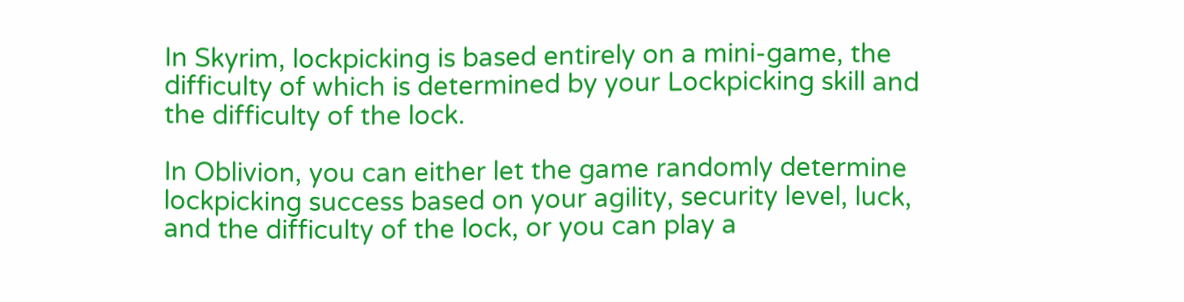In Skyrim, lockpicking is based entirely on a mini-game, the difficulty of which is determined by your Lockpicking skill and the difficulty of the lock.

In Oblivion, you can either let the game randomly determine lockpicking success based on your agility, security level, luck, and the difficulty of the lock, or you can play a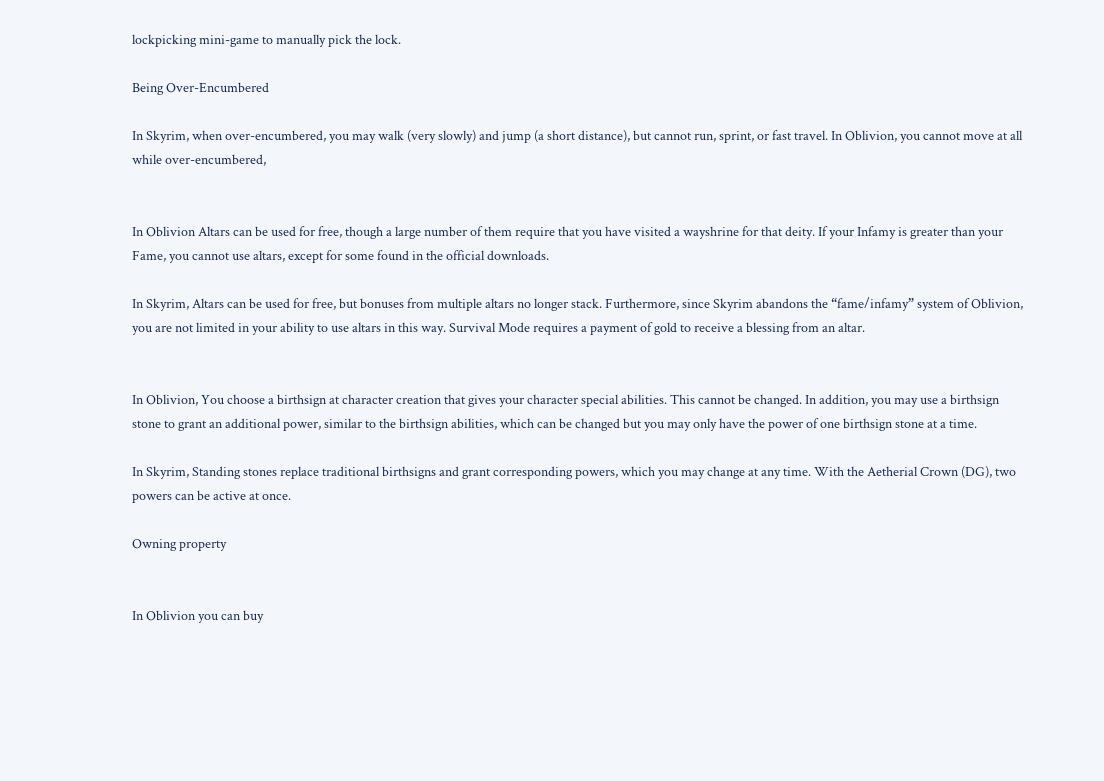lockpicking mini-game to manually pick the lock.

Being Over-Encumbered

In Skyrim, when over-encumbered, you may walk (very slowly) and jump (a short distance), but cannot run, sprint, or fast travel. In Oblivion, you cannot move at all while over-encumbered,


In Oblivion Altars can be used for free, though a large number of them require that you have visited a wayshrine for that deity. If your Infamy is greater than your Fame, you cannot use altars, except for some found in the official downloads.

In Skyrim, Altars can be used for free, but bonuses from multiple altars no longer stack. Furthermore, since Skyrim abandons the “fame/infamy” system of Oblivion, you are not limited in your ability to use altars in this way. Survival Mode requires a payment of gold to receive a blessing from an altar.


In Oblivion, You choose a birthsign at character creation that gives your character special abilities. This cannot be changed. In addition, you may use a birthsign stone to grant an additional power, similar to the birthsign abilities, which can be changed but you may only have the power of one birthsign stone at a time.

In Skyrim, Standing stones replace traditional birthsigns and grant corresponding powers, which you may change at any time. With the Aetherial Crown (DG), two powers can be active at once.

Owning property


In Oblivion you can buy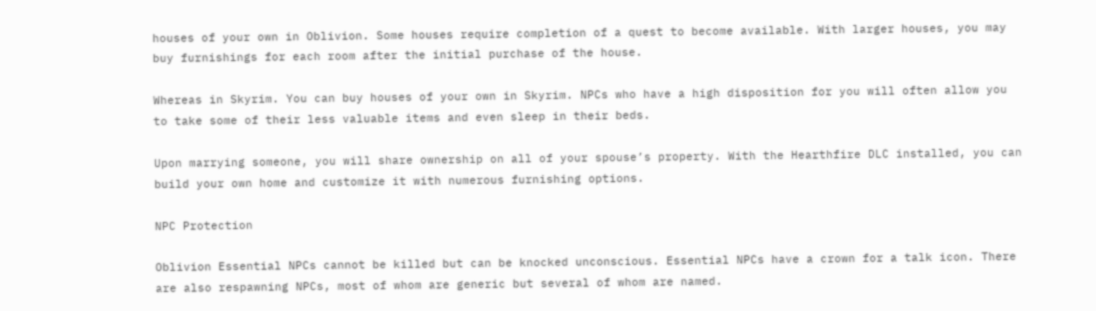houses of your own in Oblivion. Some houses require completion of a quest to become available. With larger houses, you may buy furnishings for each room after the initial purchase of the house.

Whereas in Skyrim. You can buy houses of your own in Skyrim. NPCs who have a high disposition for you will often allow you to take some of their less valuable items and even sleep in their beds.

Upon marrying someone, you will share ownership on all of your spouse’s property. With the Hearthfire DLC installed, you can build your own home and customize it with numerous furnishing options.

NPC Protection

Oblivion Essential NPCs cannot be killed but can be knocked unconscious. Essential NPCs have a crown for a talk icon. There are also respawning NPCs, most of whom are generic but several of whom are named.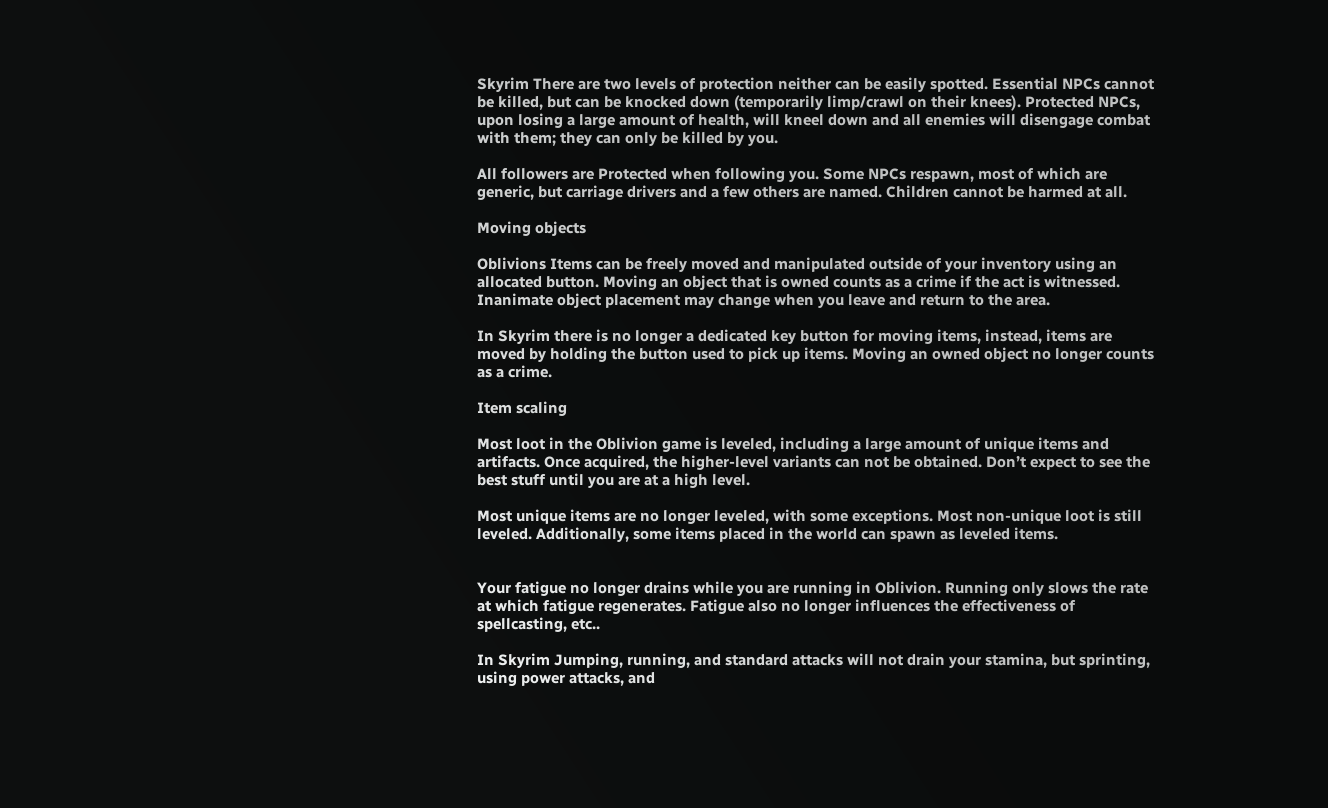Skyrim There are two levels of protection neither can be easily spotted. Essential NPCs cannot be killed, but can be knocked down (temporarily limp/crawl on their knees). Protected NPCs, upon losing a large amount of health, will kneel down and all enemies will disengage combat with them; they can only be killed by you.

All followers are Protected when following you. Some NPCs respawn, most of which are generic, but carriage drivers and a few others are named. Children cannot be harmed at all.

Moving objects

Oblivions Items can be freely moved and manipulated outside of your inventory using an allocated button. Moving an object that is owned counts as a crime if the act is witnessed. Inanimate object placement may change when you leave and return to the area.

In Skyrim there is no longer a dedicated key button for moving items, instead, items are moved by holding the button used to pick up items. Moving an owned object no longer counts as a crime.

Item scaling

Most loot in the Oblivion game is leveled, including a large amount of unique items and artifacts. Once acquired, the higher-level variants can not be obtained. Don’t expect to see the best stuff until you are at a high level.

Most unique items are no longer leveled, with some exceptions. Most non-unique loot is still leveled. Additionally, some items placed in the world can spawn as leveled items.


Your fatigue no longer drains while you are running in Oblivion. Running only slows the rate at which fatigue regenerates. Fatigue also no longer influences the effectiveness of spellcasting, etc..

In Skyrim Jumping, running, and standard attacks will not drain your stamina, but sprinting, using power attacks, and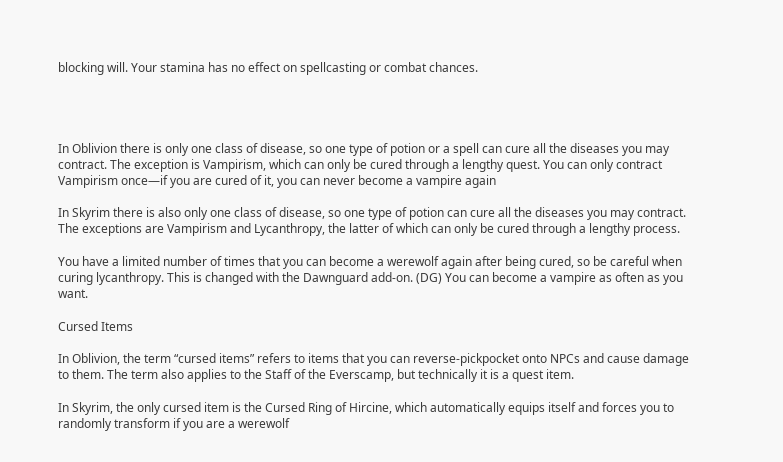blocking will. Your stamina has no effect on spellcasting or combat chances.




In Oblivion there is only one class of disease, so one type of potion or a spell can cure all the diseases you may contract. The exception is Vampirism, which can only be cured through a lengthy quest. You can only contract Vampirism once—if you are cured of it, you can never become a vampire again

In Skyrim there is also only one class of disease, so one type of potion can cure all the diseases you may contract. The exceptions are Vampirism and Lycanthropy, the latter of which can only be cured through a lengthy process.

You have a limited number of times that you can become a werewolf again after being cured, so be careful when curing lycanthropy. This is changed with the Dawnguard add-on. (DG) You can become a vampire as often as you want.

Cursed Items

In Oblivion, the term “cursed items” refers to items that you can reverse-pickpocket onto NPCs and cause damage to them. The term also applies to the Staff of the Everscamp, but technically it is a quest item.

In Skyrim, the only cursed item is the Cursed Ring of Hircine, which automatically equips itself and forces you to randomly transform if you are a werewolf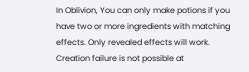In Oblivion, You can only make potions if you have two or more ingredients with matching effects. Only revealed effects will work. Creation failure is not possible at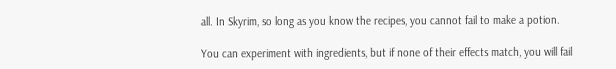all. In Skyrim, so long as you know the recipes, you cannot fail to make a potion.

You can experiment with ingredients, but if none of their effects match, you will fail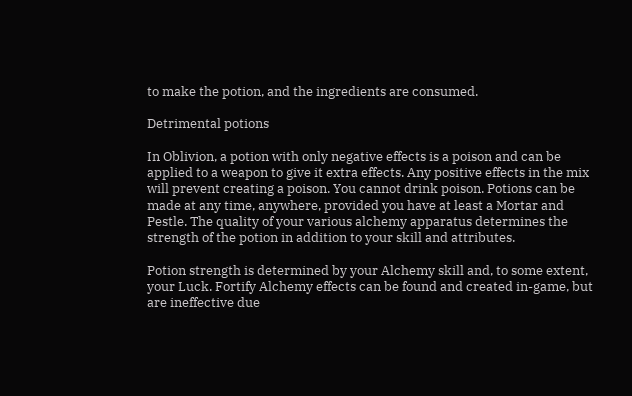to make the potion, and the ingredients are consumed.

Detrimental potions

In Oblivion, a potion with only negative effects is a poison and can be applied to a weapon to give it extra effects. Any positive effects in the mix will prevent creating a poison. You cannot drink poison. Potions can be made at any time, anywhere, provided you have at least a Mortar and Pestle. The quality of your various alchemy apparatus determines the strength of the potion in addition to your skill and attributes.

Potion strength is determined by your Alchemy skill and, to some extent, your Luck. Fortify Alchemy effects can be found and created in-game, but are ineffective due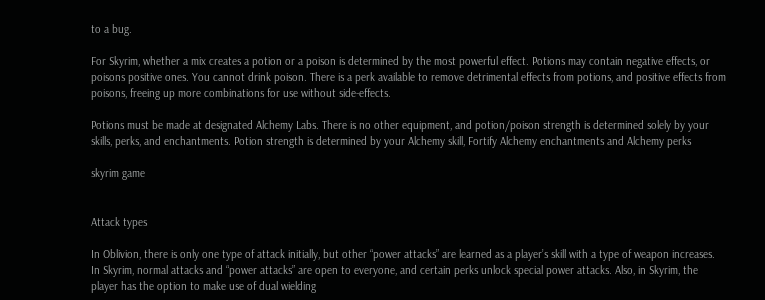to a bug.

For Skyrim, whether a mix creates a potion or a poison is determined by the most powerful effect. Potions may contain negative effects, or poisons positive ones. You cannot drink poison. There is a perk available to remove detrimental effects from potions, and positive effects from poisons, freeing up more combinations for use without side-effects.

Potions must be made at designated Alchemy Labs. There is no other equipment, and potion/poison strength is determined solely by your skills, perks, and enchantments. Potion strength is determined by your Alchemy skill, Fortify Alchemy enchantments and Alchemy perks

skyrim game


Attack types

In Oblivion, there is only one type of attack initially, but other “power attacks” are learned as a player’s skill with a type of weapon increases. In Skyrim, normal attacks and “power attacks” are open to everyone, and certain perks unlock special power attacks. Also, in Skyrim, the player has the option to make use of dual wielding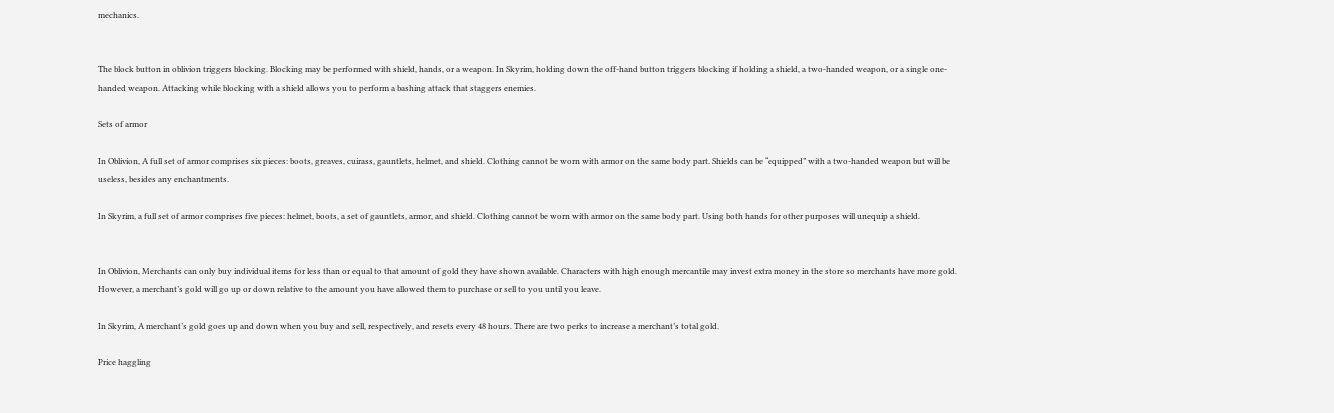mechanics.


The block button in oblivion triggers blocking. Blocking may be performed with shield, hands, or a weapon. In Skyrim, holding down the off-hand button triggers blocking if holding a shield, a two-handed weapon, or a single one-handed weapon. Attacking while blocking with a shield allows you to perform a bashing attack that staggers enemies.

Sets of armor

In Oblivion, A full set of armor comprises six pieces: boots, greaves, cuirass, gauntlets, helmet, and shield. Clothing cannot be worn with armor on the same body part. Shields can be “equipped” with a two-handed weapon but will be useless, besides any enchantments.

In Skyrim, a full set of armor comprises five pieces: helmet, boots, a set of gauntlets, armor, and shield. Clothing cannot be worn with armor on the same body part. Using both hands for other purposes will unequip a shield.


In Oblivion, Merchants can only buy individual items for less than or equal to that amount of gold they have shown available. Characters with high enough mercantile may invest extra money in the store so merchants have more gold. However, a merchant’s gold will go up or down relative to the amount you have allowed them to purchase or sell to you until you leave.

In Skyrim, A merchant’s gold goes up and down when you buy and sell, respectively, and resets every 48 hours. There are two perks to increase a merchant’s total gold.

Price haggling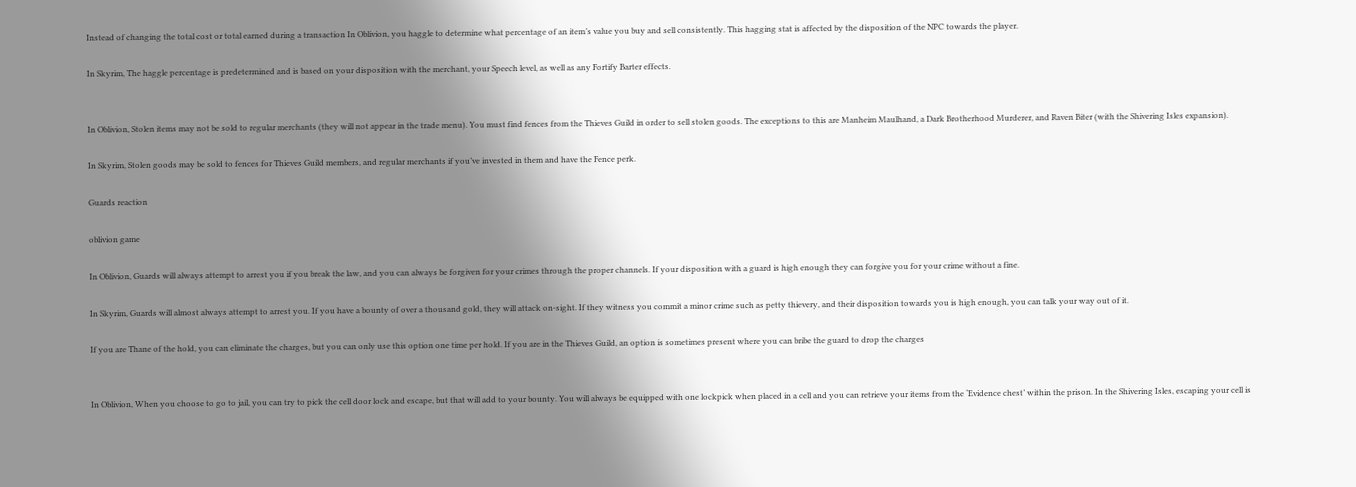Instead of changing the total cost or total earned during a transaction In Oblivion, you haggle to determine what percentage of an item’s value you buy and sell consistently. This hagging stat is affected by the disposition of the NPC towards the player.

In Skyrim, The haggle percentage is predetermined and is based on your disposition with the merchant, your Speech level, as well as any Fortify Barter effects.


In Oblivion, Stolen items may not be sold to regular merchants (they will not appear in the trade menu). You must find fences from the Thieves Guild in order to sell stolen goods. The exceptions to this are Manheim Maulhand, a Dark Brotherhood Murderer, and Raven Biter (with the Shivering Isles expansion).

In Skyrim, Stolen goods may be sold to fences for Thieves Guild members, and regular merchants if you’ve invested in them and have the Fence perk.

Guards reaction

oblivion game

In Oblivion, Guards will always attempt to arrest you if you break the law, and you can always be forgiven for your crimes through the proper channels. If your disposition with a guard is high enough they can forgive you for your crime without a fine.

In Skyrim, Guards will almost always attempt to arrest you. If you have a bounty of over a thousand gold, they will attack on-sight. If they witness you commit a minor crime such as petty thievery, and their disposition towards you is high enough, you can talk your way out of it.

If you are Thane of the hold, you can eliminate the charges, but you can only use this option one time per hold. If you are in the Thieves Guild, an option is sometimes present where you can bribe the guard to drop the charges


In Oblivion, When you choose to go to jail, you can try to pick the cell door lock and escape, but that will add to your bounty. You will always be equipped with one lockpick when placed in a cell and you can retrieve your items from the ‘Evidence chest’ within the prison. In the Shivering Isles, escaping your cell is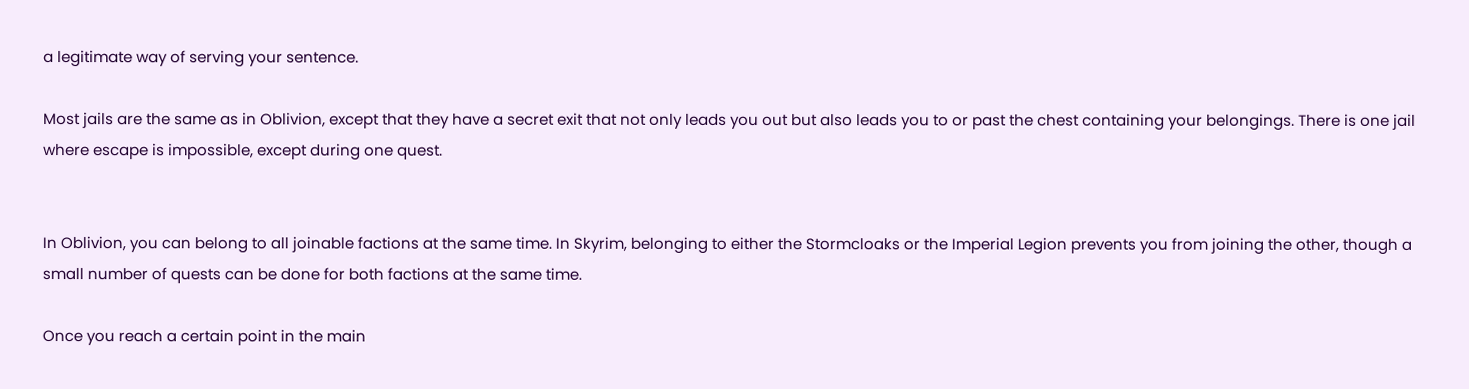a legitimate way of serving your sentence.

Most jails are the same as in Oblivion, except that they have a secret exit that not only leads you out but also leads you to or past the chest containing your belongings. There is one jail where escape is impossible, except during one quest.


In Oblivion, you can belong to all joinable factions at the same time. In Skyrim, belonging to either the Stormcloaks or the Imperial Legion prevents you from joining the other, though a small number of quests can be done for both factions at the same time.

Once you reach a certain point in the main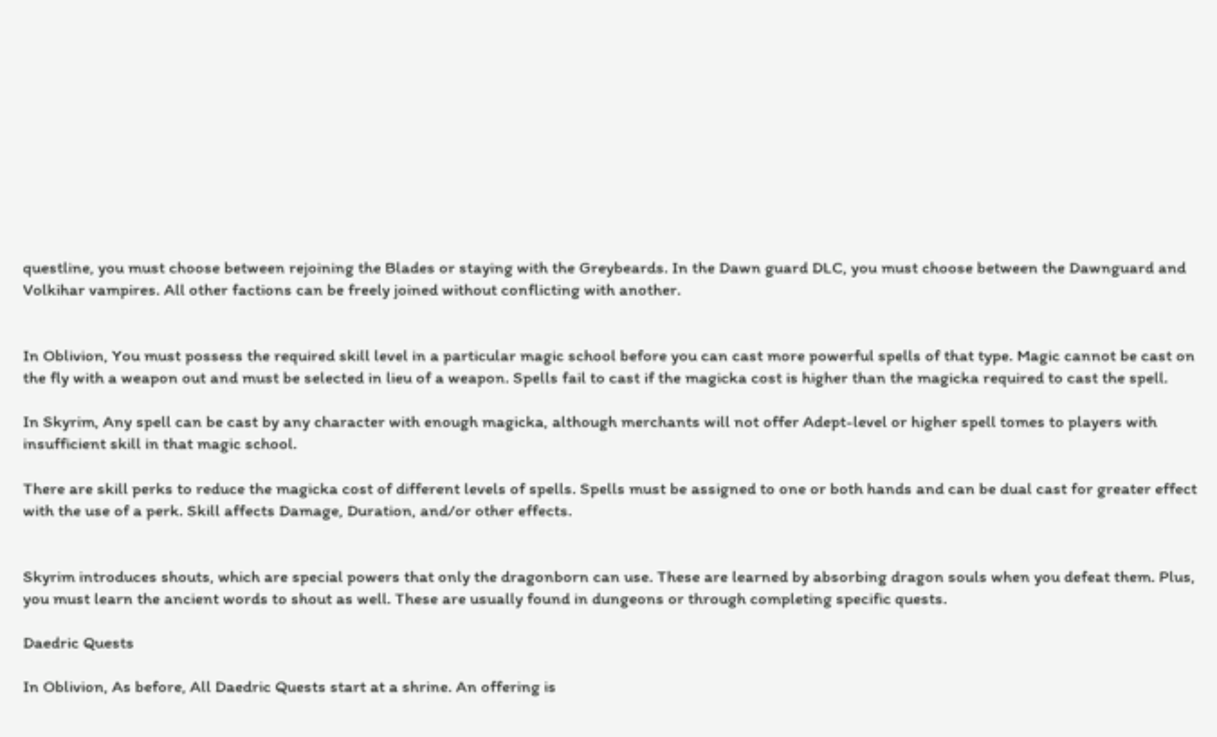questline, you must choose between rejoining the Blades or staying with the Greybeards. In the Dawn guard DLC, you must choose between the Dawnguard and Volkihar vampires. All other factions can be freely joined without conflicting with another.


In Oblivion, You must possess the required skill level in a particular magic school before you can cast more powerful spells of that type. Magic cannot be cast on the fly with a weapon out and must be selected in lieu of a weapon. Spells fail to cast if the magicka cost is higher than the magicka required to cast the spell.

In Skyrim, Any spell can be cast by any character with enough magicka, although merchants will not offer Adept-level or higher spell tomes to players with insufficient skill in that magic school.

There are skill perks to reduce the magicka cost of different levels of spells. Spells must be assigned to one or both hands and can be dual cast for greater effect with the use of a perk. Skill affects Damage, Duration, and/or other effects.


Skyrim introduces shouts, which are special powers that only the dragonborn can use. These are learned by absorbing dragon souls when you defeat them. Plus, you must learn the ancient words to shout as well. These are usually found in dungeons or through completing specific quests.

Daedric Quests

In Oblivion, As before, All Daedric Quests start at a shrine. An offering is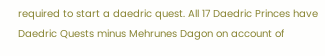required to start a daedric quest. All 17 Daedric Princes have Daedric Quests minus Mehrunes Dagon on account of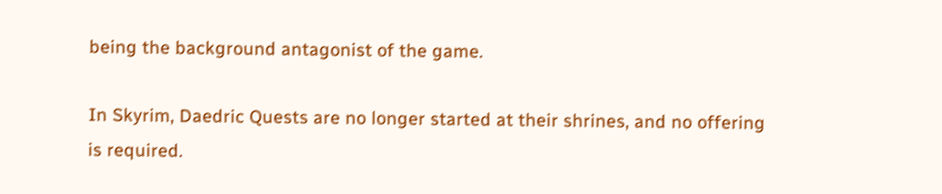being the background antagonist of the game.

In Skyrim, Daedric Quests are no longer started at their shrines, and no offering is required.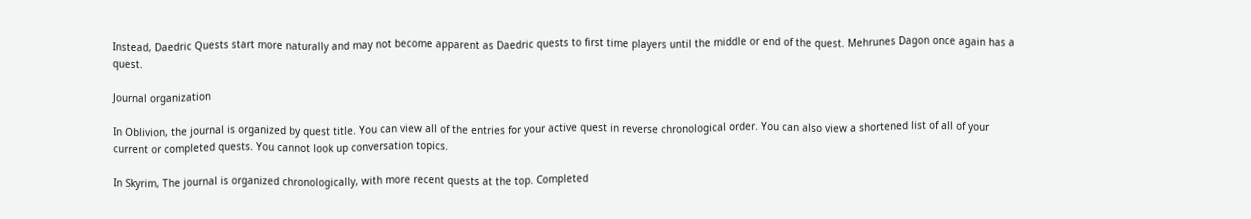Instead, Daedric Quests start more naturally and may not become apparent as Daedric quests to first time players until the middle or end of the quest. Mehrunes Dagon once again has a quest.

Journal organization

In Oblivion, the journal is organized by quest title. You can view all of the entries for your active quest in reverse chronological order. You can also view a shortened list of all of your current or completed quests. You cannot look up conversation topics.

In Skyrim, The journal is organized chronologically, with more recent quests at the top. Completed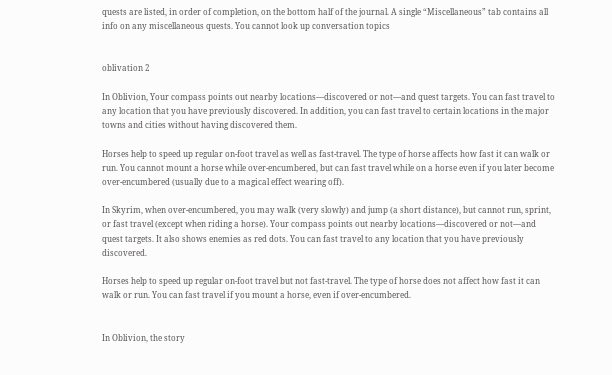quests are listed, in order of completion, on the bottom half of the journal. A single “Miscellaneous” tab contains all info on any miscellaneous quests. You cannot look up conversation topics


oblivation 2

In Oblivion, Your compass points out nearby locations—discovered or not—and quest targets. You can fast travel to any location that you have previously discovered. In addition, you can fast travel to certain locations in the major towns and cities without having discovered them.

Horses help to speed up regular on-foot travel as well as fast-travel. The type of horse affects how fast it can walk or run. You cannot mount a horse while over-encumbered, but can fast travel while on a horse even if you later become over-encumbered (usually due to a magical effect wearing off).

In Skyrim, when over-encumbered, you may walk (very slowly) and jump (a short distance), but cannot run, sprint, or fast travel (except when riding a horse). Your compass points out nearby locations—discovered or not—and quest targets. It also shows enemies as red dots. You can fast travel to any location that you have previously discovered.

Horses help to speed up regular on-foot travel but not fast-travel. The type of horse does not affect how fast it can walk or run. You can fast travel if you mount a horse, even if over-encumbered.


In Oblivion, the story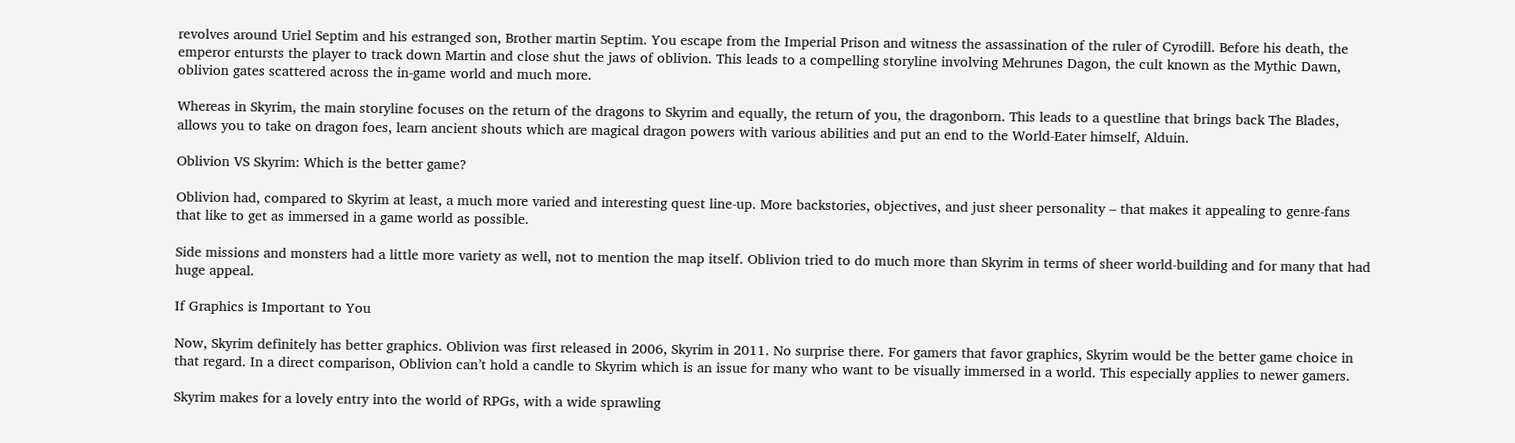revolves around Uriel Septim and his estranged son, Brother martin Septim. You escape from the Imperial Prison and witness the assassination of the ruler of Cyrodill. Before his death, the emperor entursts the player to track down Martin and close shut the jaws of oblivion. This leads to a compelling storyline involving Mehrunes Dagon, the cult known as the Mythic Dawn, oblivion gates scattered across the in-game world and much more.

Whereas in Skyrim, the main storyline focuses on the return of the dragons to Skyrim and equally, the return of you, the dragonborn. This leads to a questline that brings back The Blades, allows you to take on dragon foes, learn ancient shouts which are magical dragon powers with various abilities and put an end to the World-Eater himself, Alduin.

Oblivion VS Skyrim: Which is the better game?

Oblivion had, compared to Skyrim at least, a much more varied and interesting quest line-up. More backstories, objectives, and just sheer personality – that makes it appealing to genre-fans that like to get as immersed in a game world as possible.

Side missions and monsters had a little more variety as well, not to mention the map itself. Oblivion tried to do much more than Skyrim in terms of sheer world-building and for many that had huge appeal.

If Graphics is Important to You

Now, Skyrim definitely has better graphics. Oblivion was first released in 2006, Skyrim in 2011. No surprise there. For gamers that favor graphics, Skyrim would be the better game choice in that regard. In a direct comparison, Oblivion can’t hold a candle to Skyrim which is an issue for many who want to be visually immersed in a world. This especially applies to newer gamers.

Skyrim makes for a lovely entry into the world of RPGs, with a wide sprawling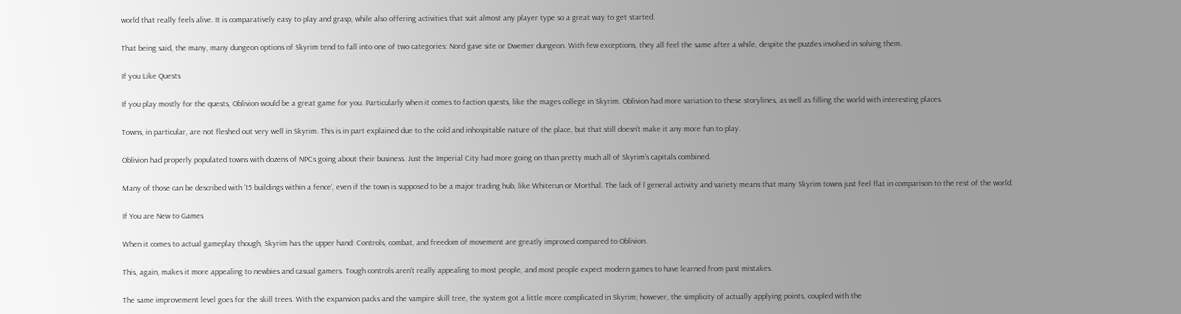world that really feels alive. It is comparatively easy to play and grasp, while also offering activities that suit almost any player type so a great way to get started.

That being said, the many, many dungeon options of Skyrim tend to fall into one of two categories: Nord gave site or Dwemer dungeon. With few exceptions, they all feel the same after a while, despite the puzzles involved in solving them.

If you Like Quests

If you play mostly for the quests, Oblivion would be a great game for you. Particularly when it comes to faction quests, like the mages college in Skyrim. Oblivion had more variation to these storylines, as well as filling the world with interesting places.

Towns, in particular, are not fleshed out very well in Skyrim. This is in part explained due to the cold and inhospitable nature of the place, but that still doesn’t make it any more fun to play.

Oblivion had properly populated towns with dozens of NPCs going about their business. Just the Imperial City had more going on than pretty much all of Skyrim’s capitals combined.

Many of those can be described with ’15 buildings within a fence’, even if the town is supposed to be a major trading hub, like Whiterun or Morthal. The lack of l general activity and variety means that many Skyrim towns just feel flat in comparison to the rest of the world.

If You are New to Games

When it comes to actual gameplay though, Skyrim has the upper hand: Controls, combat, and freedom of movement are greatly improved compared to Oblivion.

This, again, makes it more appealing to newbies and casual gamers. Tough controls aren’t really appealing to most people, and most people expect modern games to have learned from past mistakes.

The same improvement level goes for the skill trees. With the expansion packs and the vampire skill tree, the system got a little more complicated in Skyrim; however, the simplicity of actually applying points, coupled with the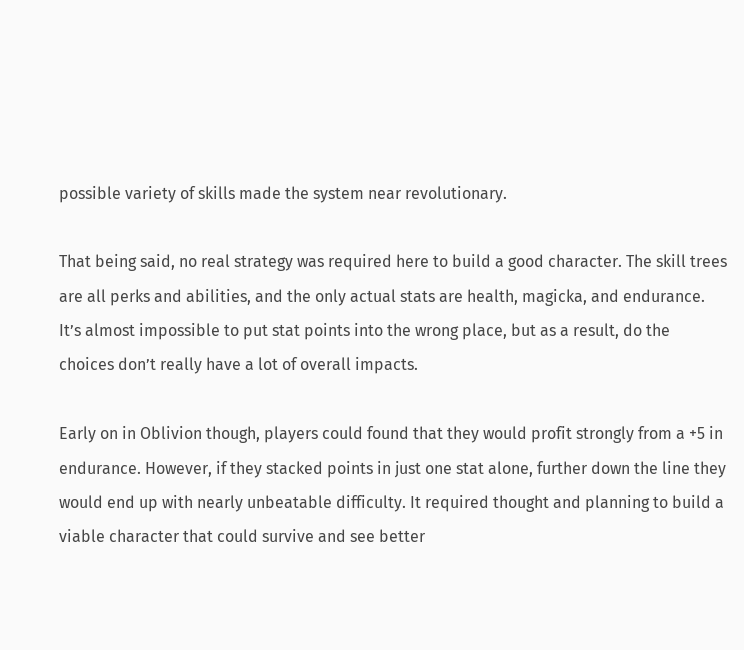possible variety of skills made the system near revolutionary.

That being said, no real strategy was required here to build a good character. The skill trees are all perks and abilities, and the only actual stats are health, magicka, and endurance. It’s almost impossible to put stat points into the wrong place, but as a result, do the choices don’t really have a lot of overall impacts.

Early on in Oblivion though, players could found that they would profit strongly from a +5 in endurance. However, if they stacked points in just one stat alone, further down the line they would end up with nearly unbeatable difficulty. It required thought and planning to build a viable character that could survive and see better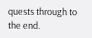quests through to the end.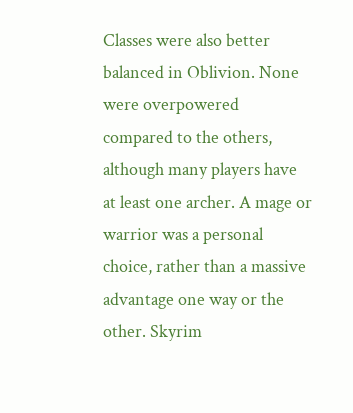Classes were also better balanced in Oblivion. None were overpowered compared to the others, although many players have at least one archer. A mage or warrior was a personal choice, rather than a massive advantage one way or the other. Skyrim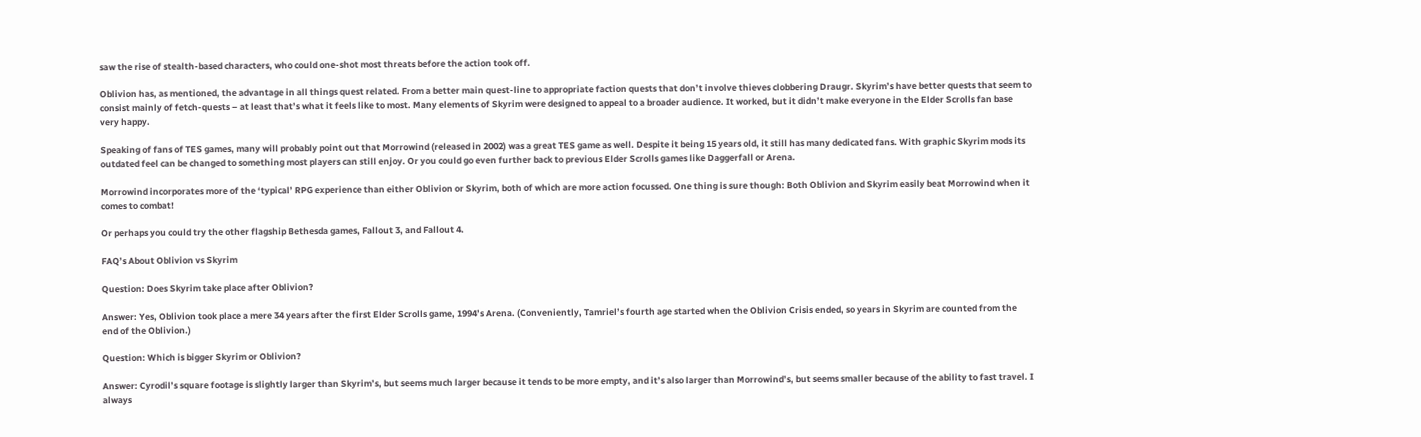saw the rise of stealth-based characters, who could one-shot most threats before the action took off.

Oblivion has, as mentioned, the advantage in all things quest related. From a better main quest-line to appropriate faction quests that don’t involve thieves clobbering Draugr. Skyrim’s have better quests that seem to consist mainly of fetch-quests – at least that’s what it feels like to most. Many elements of Skyrim were designed to appeal to a broader audience. It worked, but it didn’t make everyone in the Elder Scrolls fan base very happy.

Speaking of fans of TES games, many will probably point out that Morrowind (released in 2002) was a great TES game as well. Despite it being 15 years old, it still has many dedicated fans. With graphic Skyrim mods its outdated feel can be changed to something most players can still enjoy. Or you could go even further back to previous Elder Scrolls games like Daggerfall or Arena.

Morrowind incorporates more of the ‘typical’ RPG experience than either Oblivion or Skyrim, both of which are more action focussed. One thing is sure though: Both Oblivion and Skyrim easily beat Morrowind when it comes to combat!

Or perhaps you could try the other flagship Bethesda games, Fallout 3, and Fallout 4.

FAQ’s About Oblivion vs Skyrim

Question: Does Skyrim take place after Oblivion?

Answer: Yes, Oblivion took place a mere 34 years after the first Elder Scrolls game, 1994’s Arena. (Conveniently, Tamriel’s fourth age started when the Oblivion Crisis ended, so years in Skyrim are counted from the end of the Oblivion.)

Question: Which is bigger Skyrim or Oblivion?

Answer: Cyrodil’s square footage is slightly larger than Skyrim’s, but seems much larger because it tends to be more empty, and it’s also larger than Morrowind’s, but seems smaller because of the ability to fast travel. I always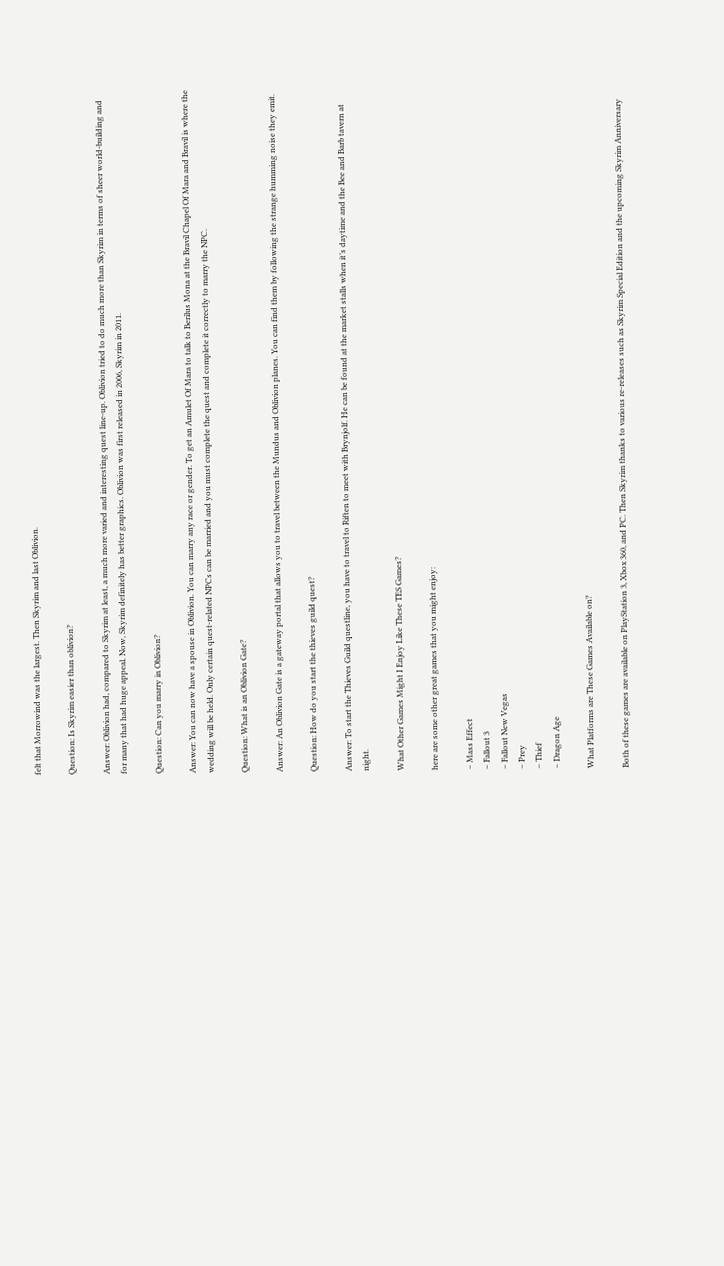felt that Morrowind was the largest. Then Skyrim and last Oblivion.

Question: Is Skyrim easier than oblivion?

Answer: Oblivion had, compared to Skyrim at least, a much more varied and interesting quest line-up. Oblivion tried to do much more than Skyrim in terms of sheer world-building and for many that had huge appeal. Now, Skyrim definitely has better graphics. Oblivion was first released in 2006, Skyrim in 2011.

Question: Can you marry in Oblivion?

Answer: You can now have a spouse in Oblivion. You can marry any race or gender. To get an Amulet Of Mara to talk to Berilus Mona at the Bravil Chapel Of Mara and Bravil is where the wedding will be held. Only certain quest-related NPCs can be married and you must complete the quest and complete it correctly to marry the NPC.

Question: What is an Oblivion Gate?

Answer: An Oblivion Gate is a gateway portal that allows you to travel between the Mundus and Oblivion planes. You can find them by following the strange humming noise they emit.

Question: How do you start the thieves guild quest?

Answer: To start the Thieves Guild questline, you have to travel to Riften to meet with Brynjolf. He can be found at the market stalls when it’s daytime and the Bee and Barb tavern at night.

What Other Games Might I Enjoy Like These TES Games?

here are some other great games that you might enjoy:

– Mass Effect
– Fallout 3
– Fallout New Vegas
– Prey
– Thief
– Dragon Age

What Platforms are These Games Available on?

Both of these games are available on PlayStation 3, Xbox 360, and PC. Then Skyrim thanks to various re-releases such as Skyrim Special Edition and the upcoming Skyrim Anniversary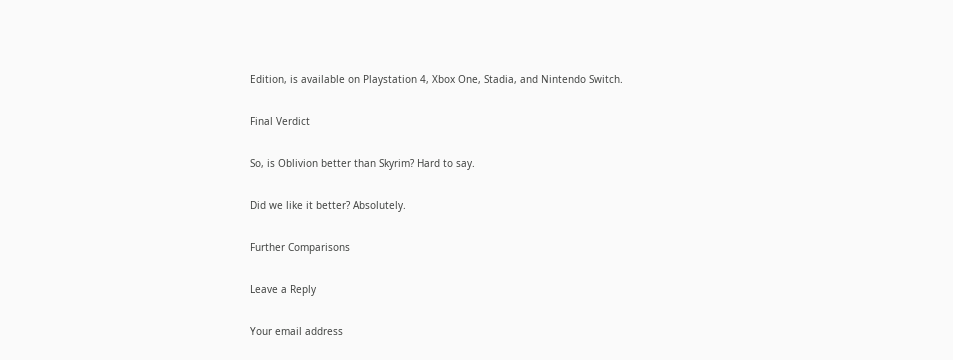Edition, is available on Playstation 4, Xbox One, Stadia, and Nintendo Switch.

Final Verdict

So, is Oblivion better than Skyrim? Hard to say.

Did we like it better? Absolutely.

Further Comparisons

Leave a Reply

Your email address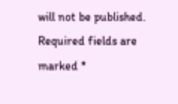will not be published. Required fields are marked *